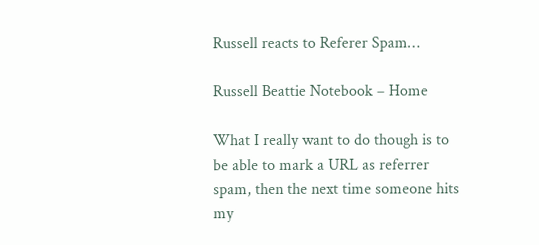Russell reacts to Referer Spam…

Russell Beattie Notebook – Home

What I really want to do though is to be able to mark a URL as referrer spam, then the next time someone hits my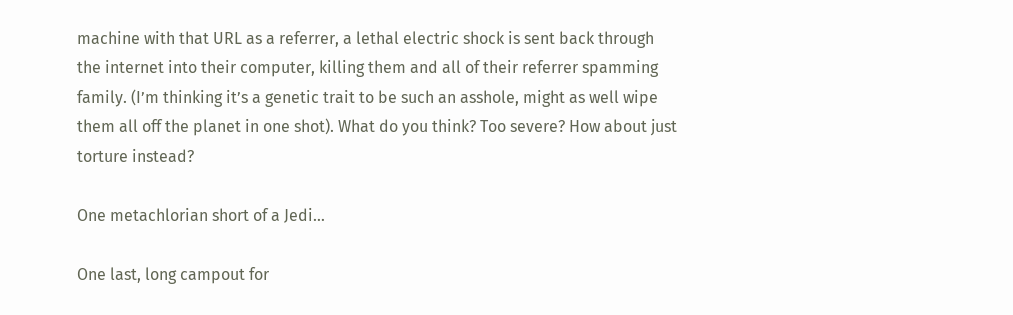machine with that URL as a referrer, a lethal electric shock is sent back through the internet into their computer, killing them and all of their referrer spamming family. (I’m thinking it’s a genetic trait to be such an asshole, might as well wipe them all off the planet in one shot). What do you think? Too severe? How about just torture instead?

One metachlorian short of a Jedi…

One last, long campout for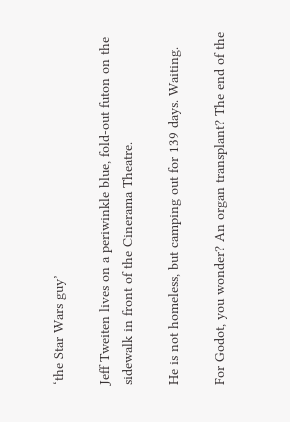‘the Star Wars guy’

Jeff Tweiten lives on a periwinkle blue, fold-out futon on the sidewalk in front of the Cinerama Theatre.

He is not homeless, but camping out for 139 days. Waiting.

For Godot, you wonder? An organ transplant? The end of the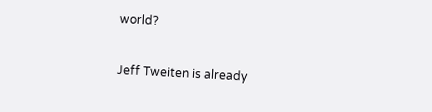world?

Jeff Tweiten is already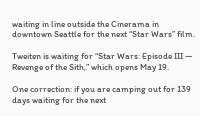waiting in line outside the Cinerama in downtown Seattle for the next “Star Wars” film.

Tweiten is waiting for “Star Wars: Episode III — Revenge of the Sith,” which opens May 19.

One correction: if you are camping out for 139 days waiting for the next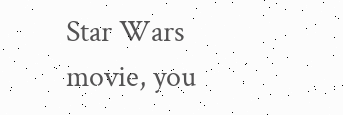Star Wars movie, you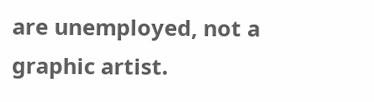are unemployed, not a graphic artist.